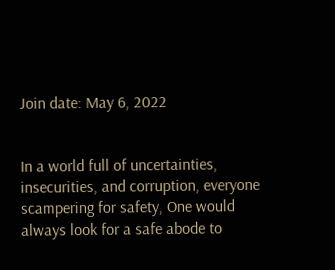Join date: May 6, 2022


In a world full of uncertainties, insecurities, and corruption, everyone scampering for safety, One would always look for a safe abode to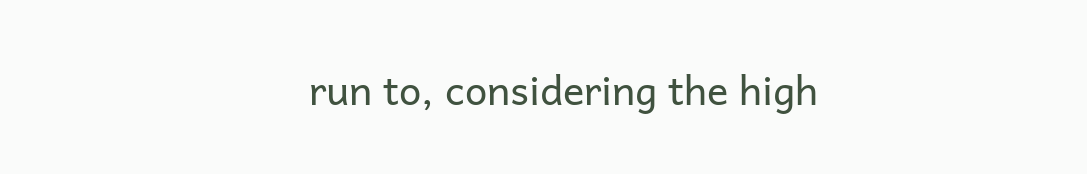run to, considering the high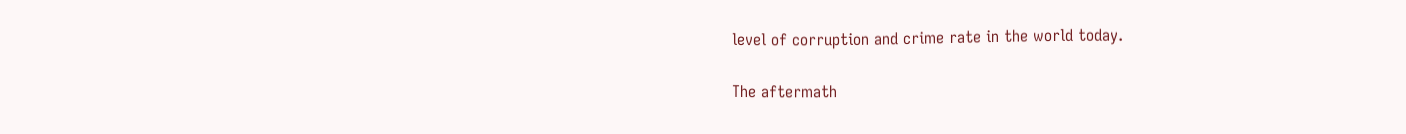level of corruption and crime rate in the world today.

The aftermath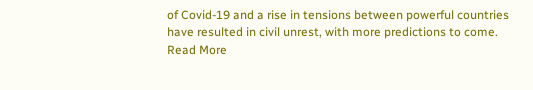of Covid-19 and a rise in tensions between powerful countries have resulted in civil unrest, with more predictions to come. Read More